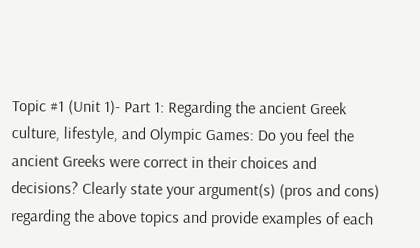Topic #1 (Unit 1)- Part 1: Regarding the ancient Greek culture, lifestyle, and Olympic Games: Do you feel the ancient Greeks were correct in their choices and decisions? Clearly state your argument(s) (pros and cons) regarding the above topics and provide examples of each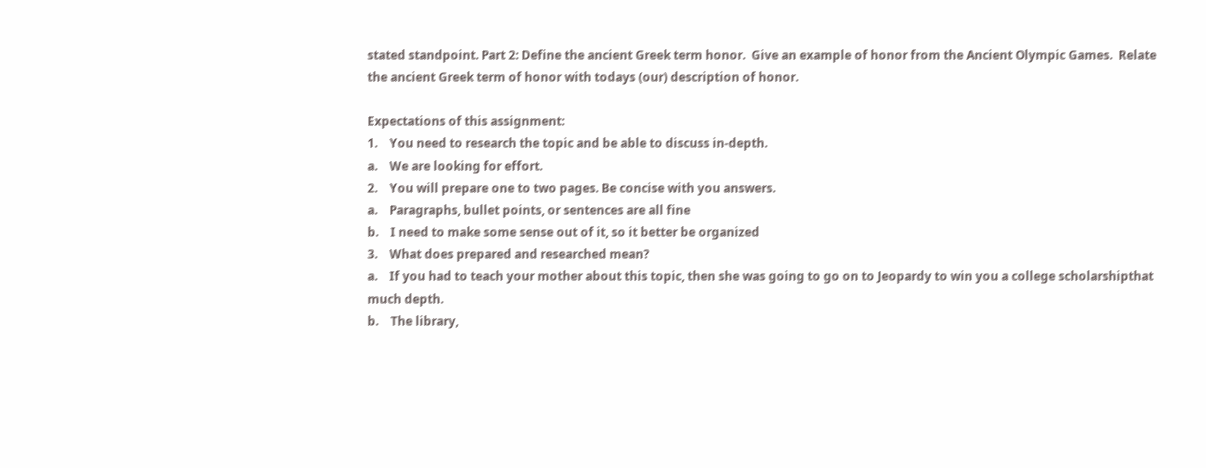stated standpoint. Part 2: Define the ancient Greek term honor.  Give an example of honor from the Ancient Olympic Games.  Relate the ancient Greek term of honor with todays (our) description of honor.

Expectations of this assignment:
1.    You need to research the topic and be able to discuss in-depth.
a.    We are looking for effort.
2.    You will prepare one to two pages. Be concise with you answers.
a.    Paragraphs, bullet points, or sentences are all fine
b.    I need to make some sense out of it, so it better be organized
3.    What does prepared and researched mean?
a.    If you had to teach your mother about this topic, then she was going to go on to Jeopardy to win you a college scholarshipthat much depth.
b.    The library,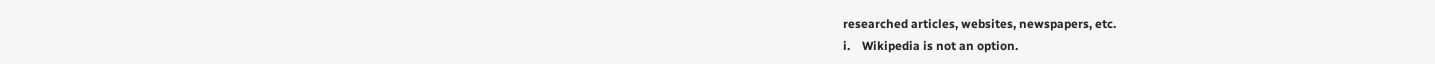researched articles, websites, newspapers, etc.
i.    Wikipedia is not an option.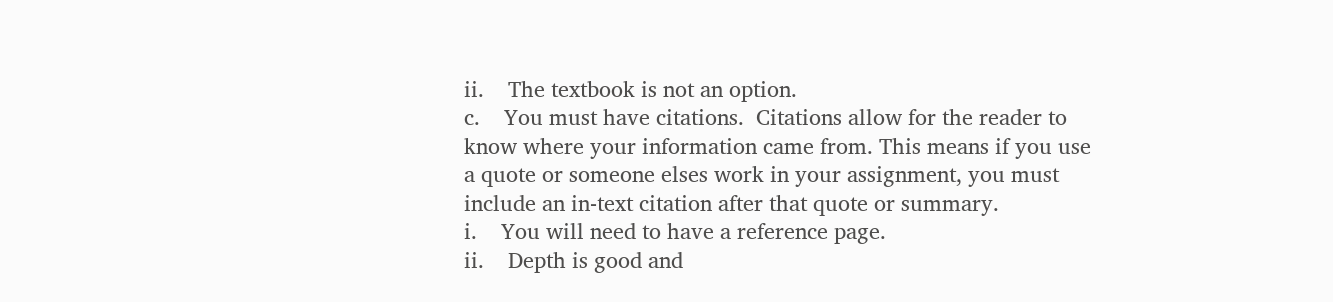ii.    The textbook is not an option.
c.    You must have citations.  Citations allow for the reader to know where your information came from. This means if you use a quote or someone elses work in your assignment, you must include an in-text citation after that quote or summary.
i.    You will need to have a reference page.
ii.    Depth is good and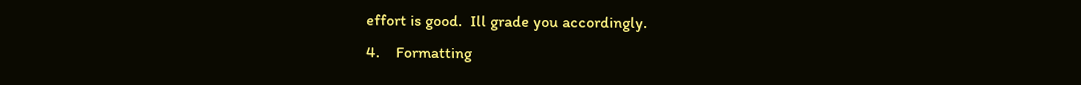effort is good.  Ill grade you accordingly.
4.    Formatting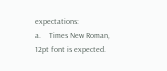expectations:
a.    Times New Roman, 12pt font is expected.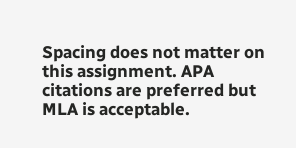Spacing does not matter on this assignment. APA citations are preferred but MLA is acceptable.